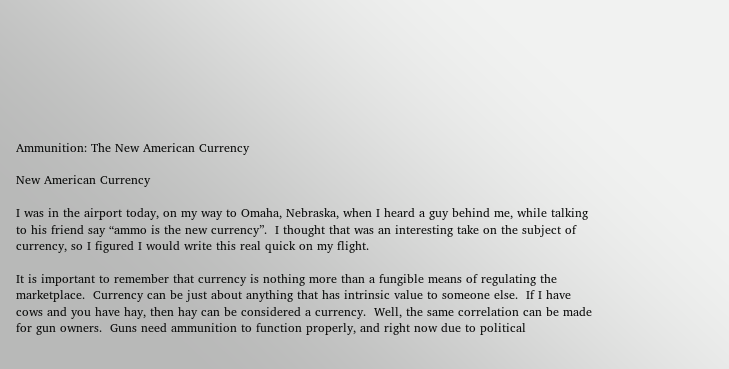Ammunition: The New American Currency

New American Currency

I was in the airport today, on my way to Omaha, Nebraska, when I heard a guy behind me, while talking to his friend say “ammo is the new currency”.  I thought that was an interesting take on the subject of currency, so I figured I would write this real quick on my flight.

It is important to remember that currency is nothing more than a fungible means of regulating the marketplace.  Currency can be just about anything that has intrinsic value to someone else.  If I have cows and you have hay, then hay can be considered a currency.  Well, the same correlation can be made for gun owners.  Guns need ammunition to function properly, and right now due to political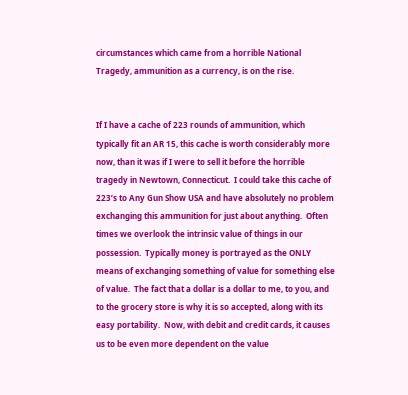circumstances which came from a horrible National Tragedy, ammunition as a currency, is on the rise.


If I have a cache of 223 rounds of ammunition, which typically fit an AR 15, this cache is worth considerably more now, than it was if I were to sell it before the horrible tragedy in Newtown, Connecticut.  I could take this cache of 223’s to Any Gun Show USA and have absolutely no problem exchanging this ammunition for just about anything.  Often times we overlook the intrinsic value of things in our possession.  Typically money is portrayed as the ONLY means of exchanging something of value for something else of value.  The fact that a dollar is a dollar to me, to you, and to the grocery store is why it is so accepted, along with its easy portability.  Now, with debit and credit cards, it causes us to be even more dependent on the value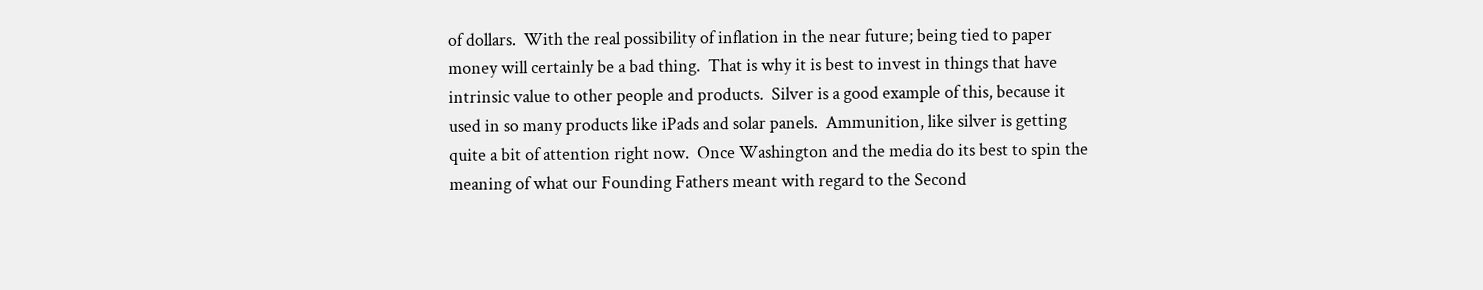of dollars.  With the real possibility of inflation in the near future; being tied to paper money will certainly be a bad thing.  That is why it is best to invest in things that have intrinsic value to other people and products.  Silver is a good example of this, because it used in so many products like iPads and solar panels.  Ammunition, like silver is getting quite a bit of attention right now.  Once Washington and the media do its best to spin the meaning of what our Founding Fathers meant with regard to the Second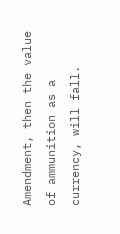Amendment, then the value of ammunition as a currency, will fall.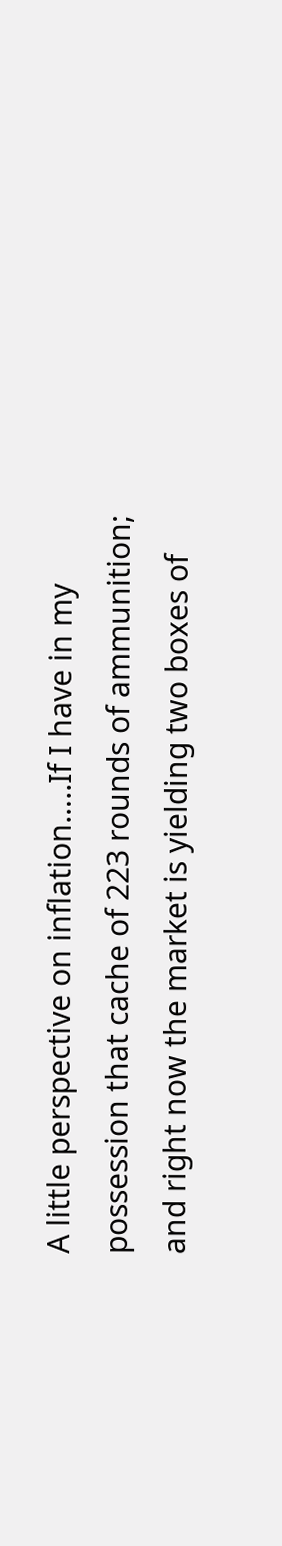A little perspective on inflation…..If I have in my possession that cache of 223 rounds of ammunition; and right now the market is yielding two boxes of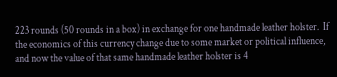223 rounds (50 rounds in a box) in exchange for one handmade leather holster.  If the economics of this currency change due to some market or political influence, and now the value of that same handmade leather holster is 4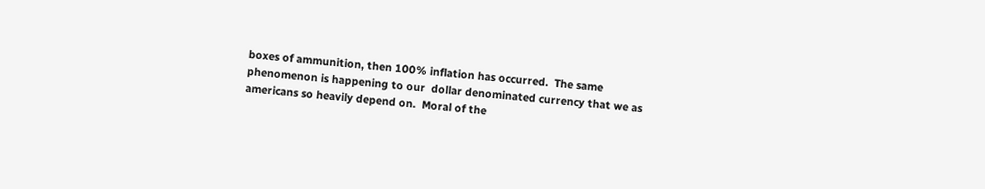boxes of ammunition, then 100% inflation has occurred.  The same phenomenon is happening to our  dollar denominated currency that we as americans so heavily depend on.  Moral of the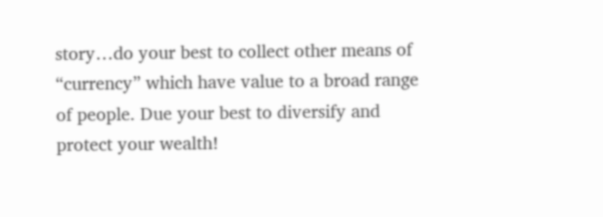story…do your best to collect other means of “currency” which have value to a broad range of people. Due your best to diversify and protect your wealth!